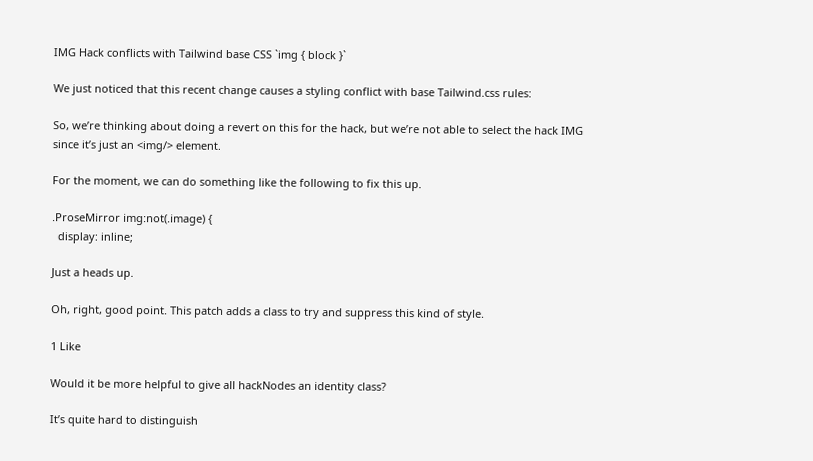IMG Hack conflicts with Tailwind base CSS `img { block }`

We just noticed that this recent change causes a styling conflict with base Tailwind.css rules:

So, we’re thinking about doing a revert on this for the hack, but we’re not able to select the hack IMG since it’s just an <img/> element.

For the moment, we can do something like the following to fix this up.

.ProseMirror img:not(.image) {
  display: inline;

Just a heads up.

Oh, right, good point. This patch adds a class to try and suppress this kind of style.

1 Like

Would it be more helpful to give all hackNodes an identity class?

It’s quite hard to distinguish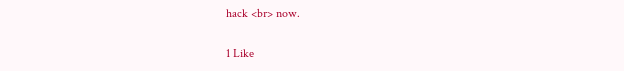hack <br> now.

1 Like